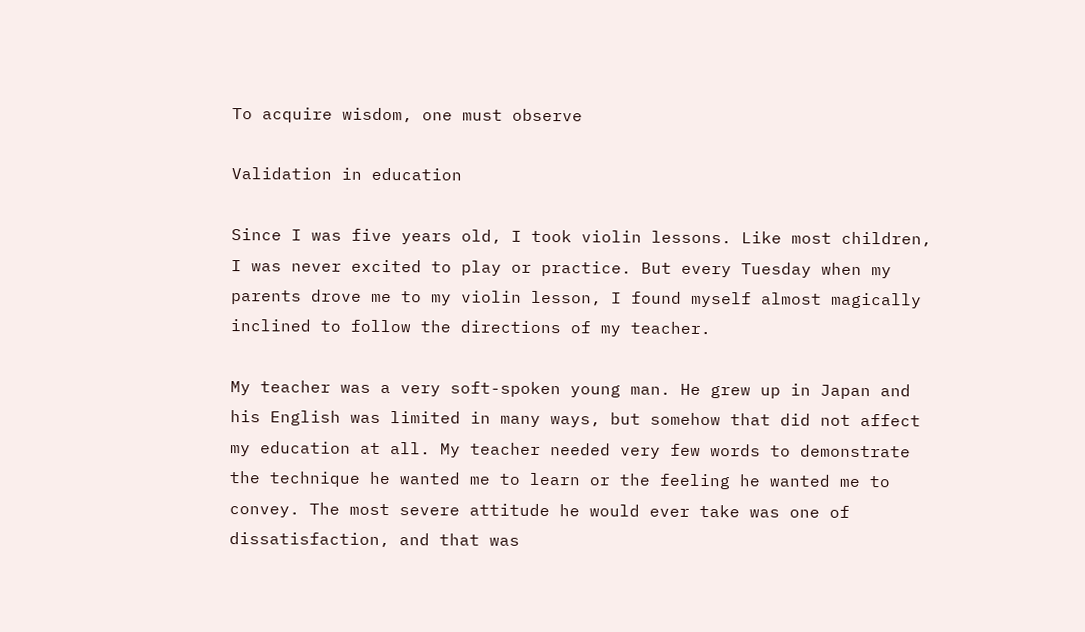To acquire wisdom, one must observe

Validation in education

Since I was five years old, I took violin lessons. Like most children, I was never excited to play or practice. But every Tuesday when my parents drove me to my violin lesson, I found myself almost magically inclined to follow the directions of my teacher.

My teacher was a very soft-spoken young man. He grew up in Japan and his English was limited in many ways, but somehow that did not affect my education at all. My teacher needed very few words to demonstrate the technique he wanted me to learn or the feeling he wanted me to convey. The most severe attitude he would ever take was one of dissatisfaction, and that was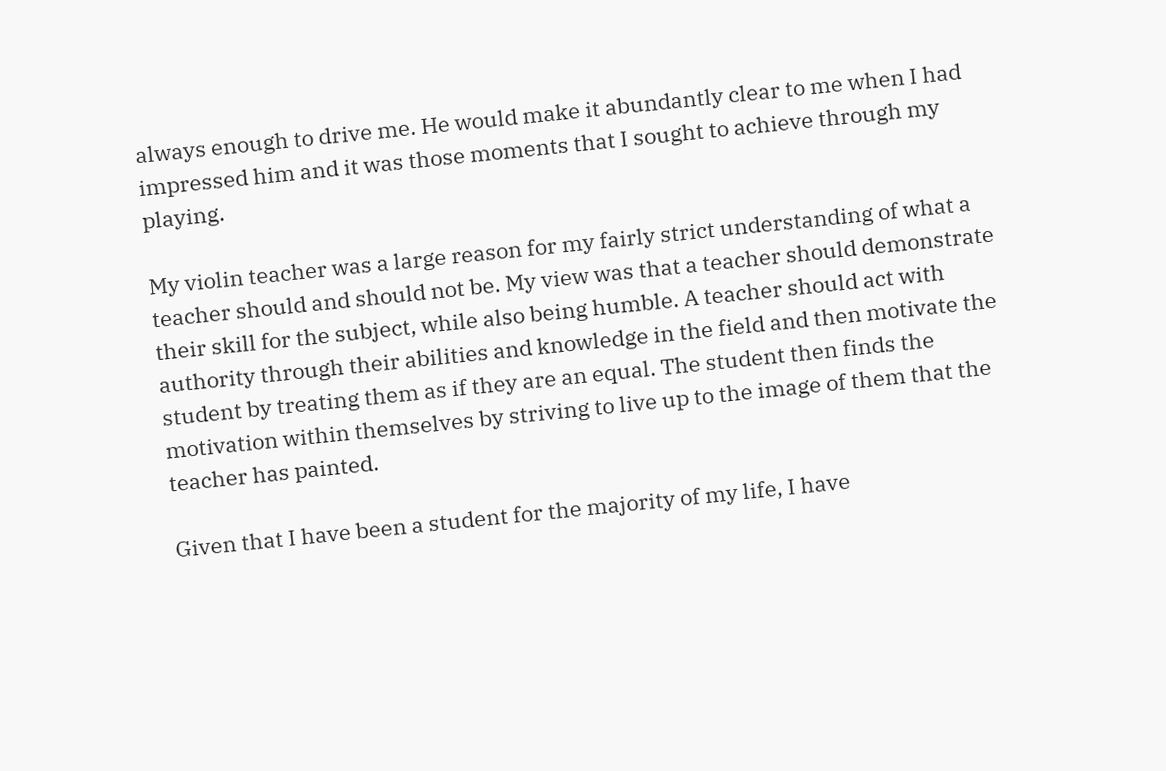always enough to drive me. He would make it abundantly clear to me when I had impressed him and it was those moments that I sought to achieve through my playing.

My violin teacher was a large reason for my fairly strict understanding of what a teacher should and should not be. My view was that a teacher should demonstrate their skill for the subject, while also being humble. A teacher should act with authority through their abilities and knowledge in the field and then motivate the student by treating them as if they are an equal. The student then finds the motivation within themselves by striving to live up to the image of them that the teacher has painted.

Given that I have been a student for the majority of my life, I have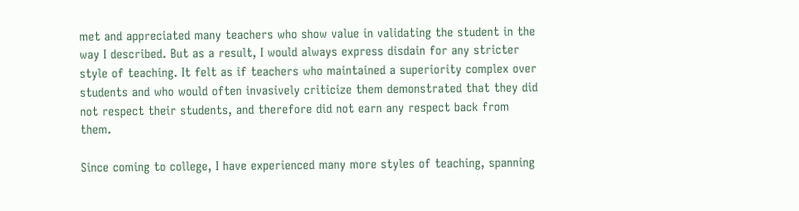met and appreciated many teachers who show value in validating the student in the way I described. But as a result, I would always express disdain for any stricter style of teaching. It felt as if teachers who maintained a superiority complex over students and who would often invasively criticize them demonstrated that they did not respect their students, and therefore did not earn any respect back from them.

Since coming to college, I have experienced many more styles of teaching, spanning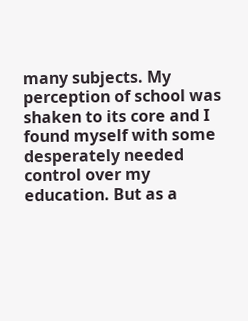many subjects. My perception of school was shaken to its core and I found myself with some desperately needed control over my education. But as a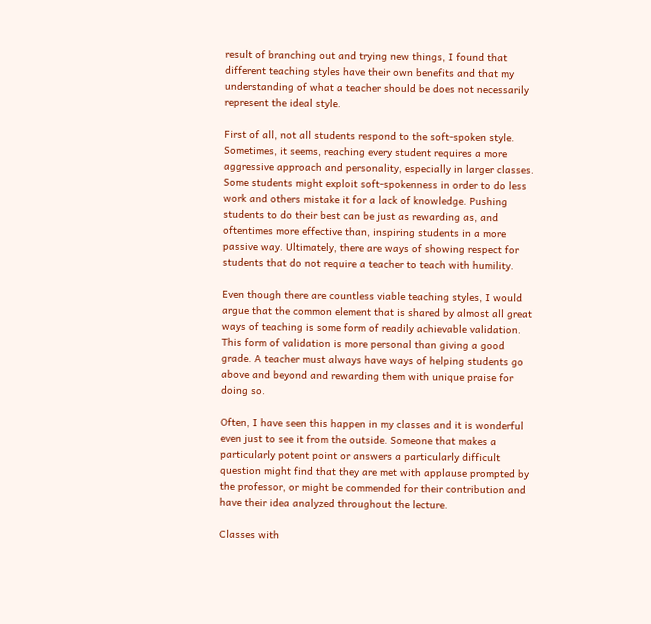result of branching out and trying new things, I found that different teaching styles have their own benefits and that my understanding of what a teacher should be does not necessarily represent the ideal style.

First of all, not all students respond to the soft-spoken style. Sometimes, it seems, reaching every student requires a more aggressive approach and personality, especially in larger classes. Some students might exploit soft-spokenness in order to do less work and others mistake it for a lack of knowledge. Pushing students to do their best can be just as rewarding as, and oftentimes more effective than, inspiring students in a more passive way. Ultimately, there are ways of showing respect for students that do not require a teacher to teach with humility.

Even though there are countless viable teaching styles, I would argue that the common element that is shared by almost all great ways of teaching is some form of readily achievable validation. This form of validation is more personal than giving a good grade. A teacher must always have ways of helping students go above and beyond and rewarding them with unique praise for doing so.

Often, I have seen this happen in my classes and it is wonderful even just to see it from the outside. Someone that makes a particularly potent point or answers a particularly difficult question might find that they are met with applause prompted by the professor, or might be commended for their contribution and have their idea analyzed throughout the lecture.

Classes with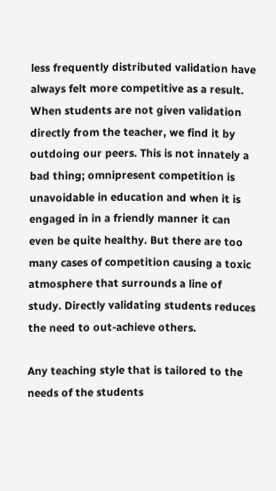less frequently distributed validation have always felt more competitive as a result. When students are not given validation directly from the teacher, we find it by outdoing our peers. This is not innately a bad thing; omnipresent competition is unavoidable in education and when it is engaged in in a friendly manner it can even be quite healthy. But there are too many cases of competition causing a toxic atmosphere that surrounds a line of study. Directly validating students reduces the need to out-achieve others.

Any teaching style that is tailored to the needs of the students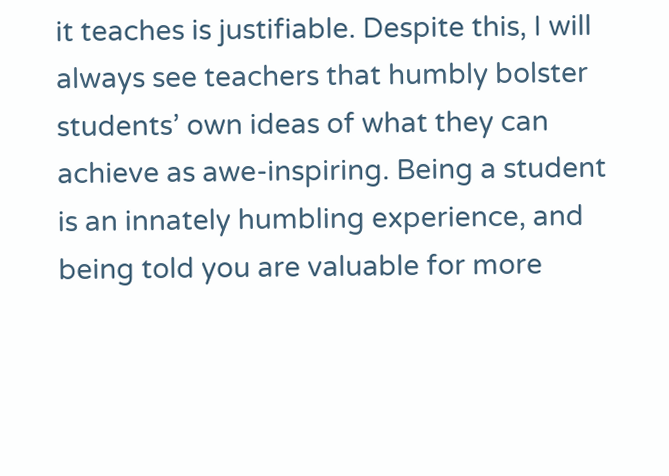it teaches is justifiable. Despite this, I will always see teachers that humbly bolster students’ own ideas of what they can achieve as awe-inspiring. Being a student is an innately humbling experience, and being told you are valuable for more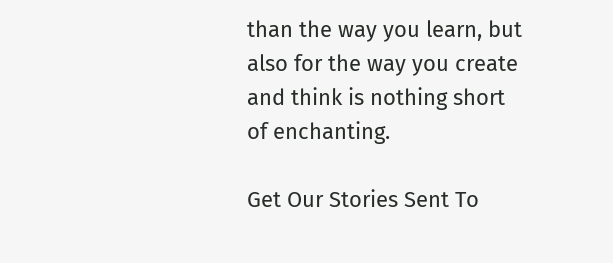than the way you learn, but also for the way you create and think is nothing short of enchanting.

Get Our Stories Sent To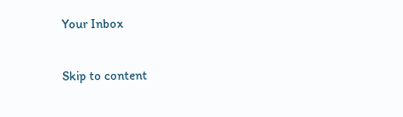Your Inbox

Skip to content